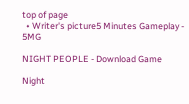top of page
  • Writer's picture5 Minutes Gameplay - 5MG

NIGHT PEOPLE - Download Game

Night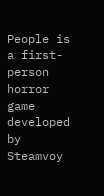People is a first-person horror game developed by Steamvoy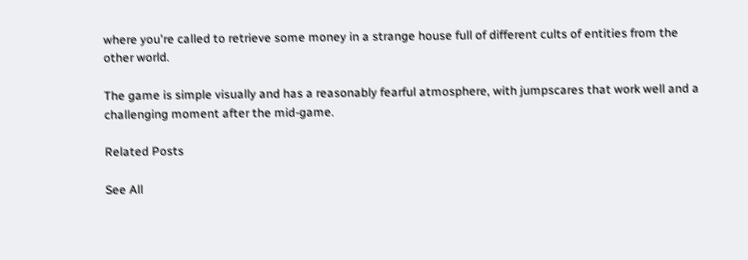where you're called to retrieve some money in a strange house full of different cults of entities from the other world.

The game is simple visually and has a reasonably fearful atmosphere, with jumpscares that work well and a challenging moment after the mid-game.

Related Posts

See All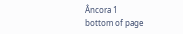Âncora 1
bottom of page